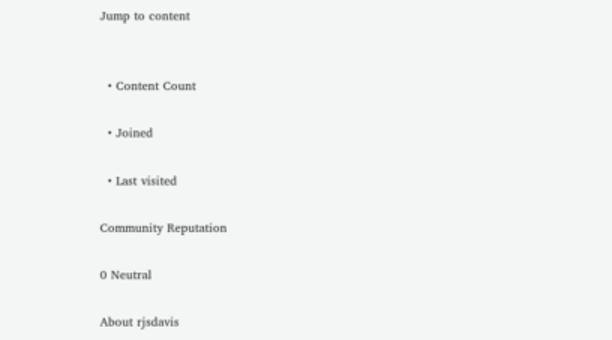Jump to content


  • Content Count

  • Joined

  • Last visited

Community Reputation

0 Neutral

About rjsdavis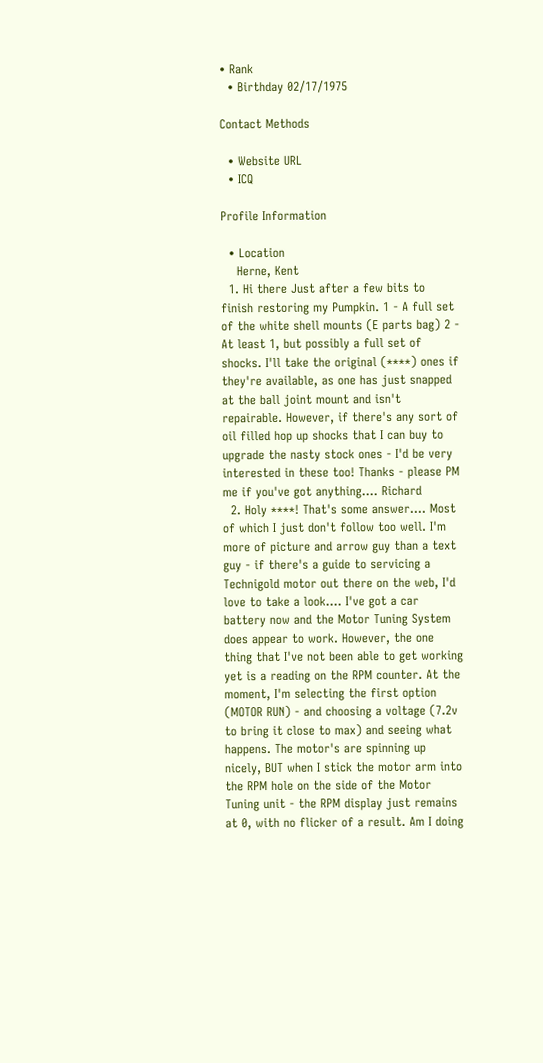• Rank
  • Birthday 02/17/1975

Contact Methods

  • Website URL
  • ICQ

Profile Information

  • Location
    Herne, Kent
  1. Hi there Just after a few bits to finish restoring my Pumpkin. 1 - A full set of the white shell mounts (E parts bag) 2 - At least 1, but possibly a full set of shocks. I'll take the original (****) ones if they're available, as one has just snapped at the ball joint mount and isn't repairable. However, if there's any sort of oil filled hop up shocks that I can buy to upgrade the nasty stock ones - I'd be very interested in these too! Thanks - please PM me if you've got anything.... Richard
  2. Holy ****! That's some answer.... Most of which I just don't follow too well. I'm more of picture and arrow guy than a text guy - if there's a guide to servicing a Technigold motor out there on the web, I'd love to take a look.... I've got a car battery now and the Motor Tuning System does appear to work. However, the one thing that I've not been able to get working yet is a reading on the RPM counter. At the moment, I'm selecting the first option (MOTOR RUN) - and choosing a voltage (7.2v to bring it close to max) and seeing what happens. The motor's are spinning up nicely, BUT when I stick the motor arm into the RPM hole on the side of the Motor Tuning unit - the RPM display just remains at 0, with no flicker of a result. Am I doing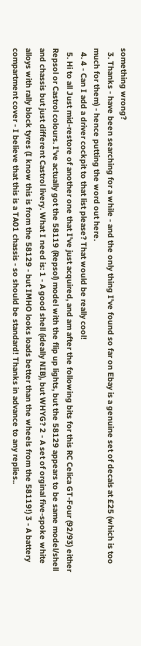something wrong?
  3. Thanks - have been searching for a while - and the only thing I've found so far on Ebay is a genuine set of decals at £25 (which is too much for them) - hence putting the word out here.
  4. 4 - Can I add a driver cockpit to that list please? That would be really cool!
  5. Hi to all Just mid-restore of another one that I've just acquired, and am after the following bits for this RC Celica GT-Four (92/93) either Repsol or Castrol colours. I've actually got the 58119 (Repsol) model with the flip up lights, but the 58129 appears to be same model/shell and chassis but just different Castrol livery. What I need is: 1 - A good shell (ideally NIB), but WHYG? 2 - A set of orginal five-spoke white alloys with rally block tyres (I know this is from the 58129 - but IMHO looks loads better than the wheels from the 58119!) 3 - A battery compartment cover - I believe that this is a TA01 chassis - so should be standard! Thanks in advance to any replies..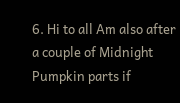6. Hi to all Am also after a couple of Midnight Pumpkin parts if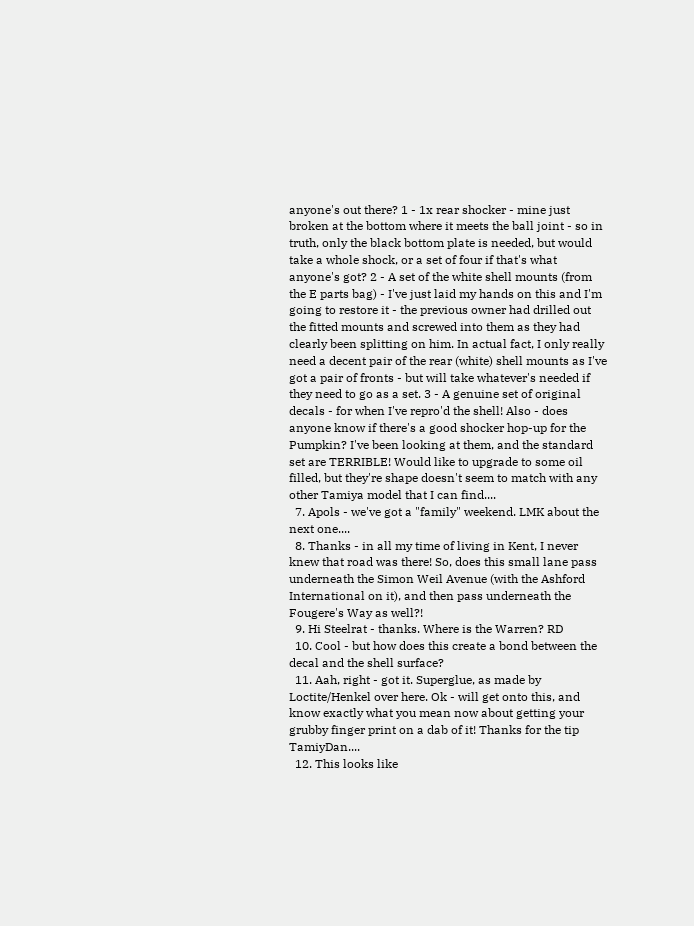anyone's out there? 1 - 1x rear shocker - mine just broken at the bottom where it meets the ball joint - so in truth, only the black bottom plate is needed, but would take a whole shock, or a set of four if that's what anyone's got? 2 - A set of the white shell mounts (from the E parts bag) - I've just laid my hands on this and I'm going to restore it - the previous owner had drilled out the fitted mounts and screwed into them as they had clearly been splitting on him. In actual fact, I only really need a decent pair of the rear (white) shell mounts as I've got a pair of fronts - but will take whatever's needed if they need to go as a set. 3 - A genuine set of original decals - for when I've repro'd the shell! Also - does anyone know if there's a good shocker hop-up for the Pumpkin? I've been looking at them, and the standard set are TERRIBLE! Would like to upgrade to some oil filled, but they're shape doesn't seem to match with any other Tamiya model that I can find....
  7. Apols - we've got a "family" weekend. LMK about the next one....
  8. Thanks - in all my time of living in Kent, I never knew that road was there! So, does this small lane pass underneath the Simon Weil Avenue (with the Ashford International on it), and then pass underneath the Fougere's Way as well?!
  9. Hi Steelrat - thanks. Where is the Warren? RD
  10. Cool - but how does this create a bond between the decal and the shell surface?
  11. Aah, right - got it. Superglue, as made by Loctite/Henkel over here. Ok - will get onto this, and know exactly what you mean now about getting your grubby finger print on a dab of it! Thanks for the tip TamiyDan....
  12. This looks like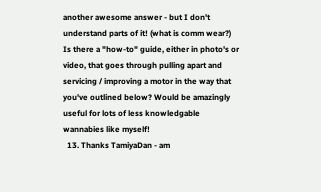another awesome answer - but I don't understand parts of it! (what is comm wear?) Is there a "how-to" guide, either in photo's or video, that goes through pulling apart and servicing / improving a motor in the way that you've outlined below? Would be amazingly useful for lots of less knowledgable wannabies like myself!
  13. Thanks TamiyaDan - am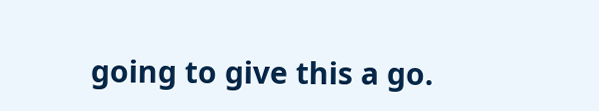going to give this a go.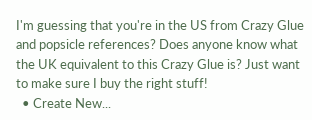I'm guessing that you're in the US from Crazy Glue and popsicle references? Does anyone know what the UK equivalent to this Crazy Glue is? Just want to make sure I buy the right stuff!
  • Create New...